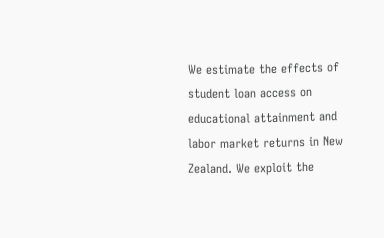We estimate the effects of student loan access on educational attainment and labor market returns in New Zealand. We exploit the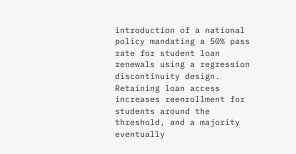introduction of a national policy mandating a 50% pass rate for student loan renewals using a regression discontinuity design. Retaining loan access increases reenrollment for students around the threshold, and a majority eventually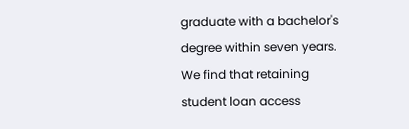graduate with a bachelor's degree within seven years. We find that retaining student loan access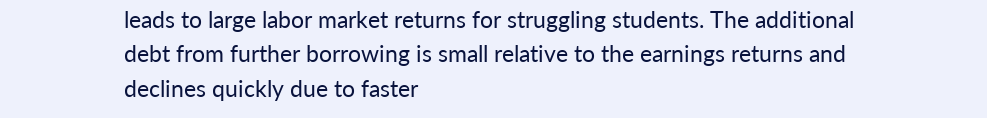leads to large labor market returns for struggling students. The additional debt from further borrowing is small relative to the earnings returns and declines quickly due to faster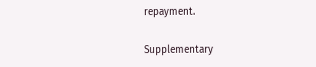repayment.

Supplementary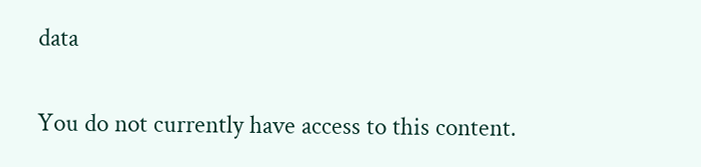data

You do not currently have access to this content.